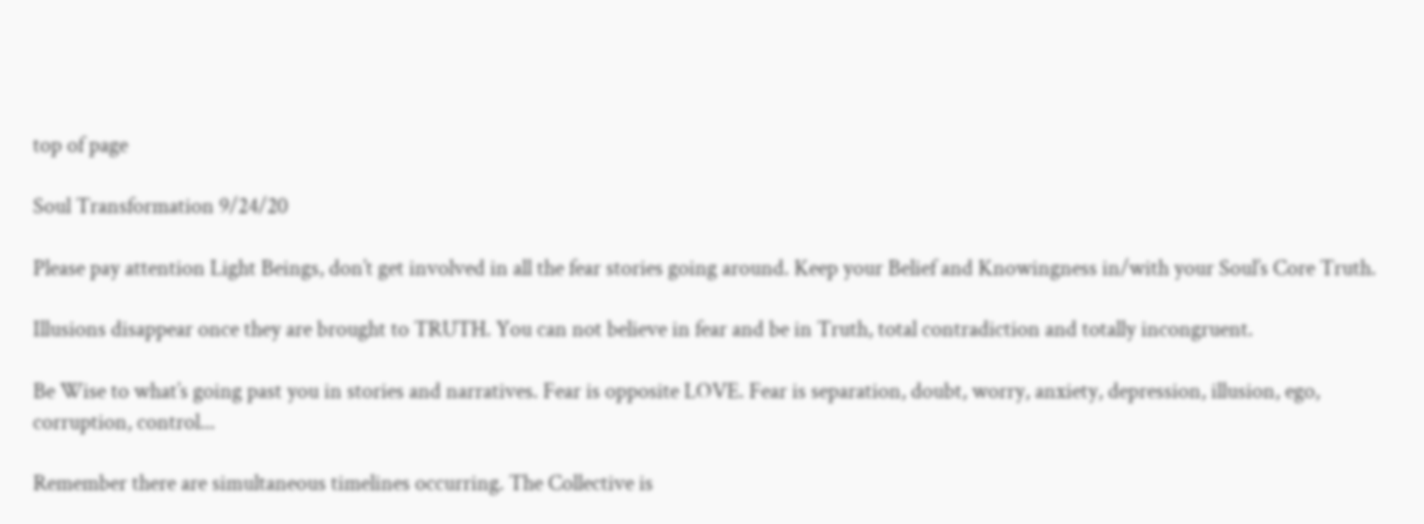top of page

Soul Transformation 9/24/20

Please pay attention Light Beings, don’t get involved in all the fear stories going around. Keep your Belief and Knowingness in/with your Soul’s Core Truth.

Illusions disappear once they are brought to TRUTH. You can not believe in fear and be in Truth, total contradiction and totally incongruent.

Be Wise to what’s going past you in stories and narratives. Fear is opposite LOVE. Fear is separation, doubt, worry, anxiety, depression, illusion, ego, corruption, control...

Remember there are simultaneous timelines occurring. The Collective is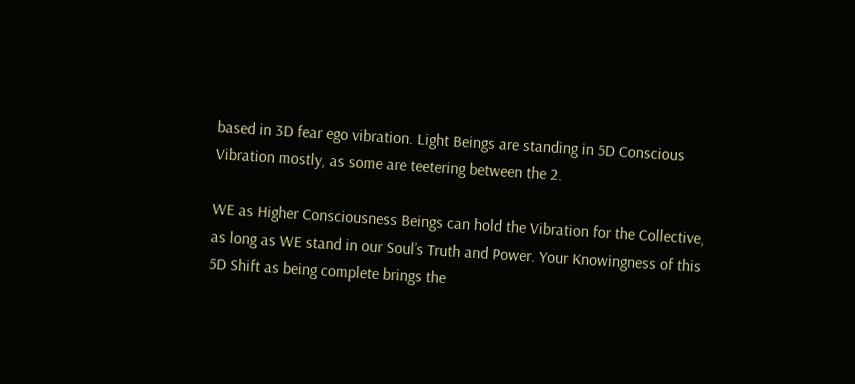based in 3D fear ego vibration. Light Beings are standing in 5D Conscious Vibration mostly, as some are teetering between the 2.

WE as Higher Consciousness Beings can hold the Vibration for the Collective, as long as WE stand in our Soul’s Truth and Power. Your Knowingness of this 5D Shift as being complete brings the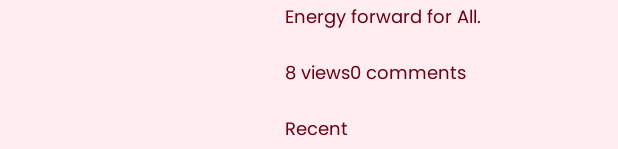Energy forward for All.

8 views0 comments

Recent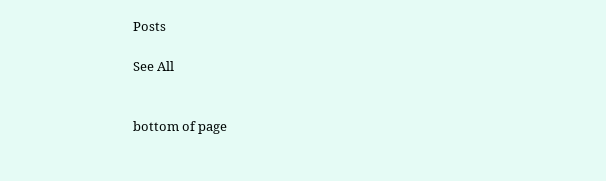Posts

See All


bottom of page